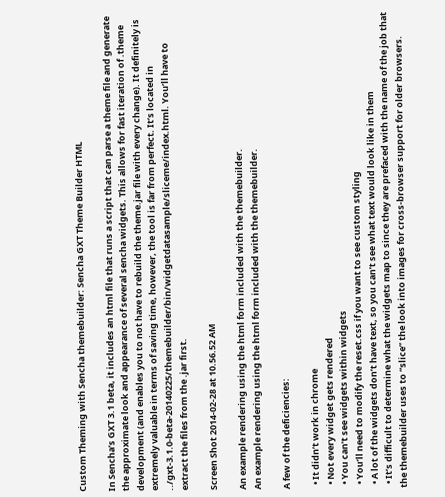Custom Theming with Sencha themebuilder: Sencha GXT Theme Builder HTML

In Sencha’s GXT 3.1 beta, it includes an html file that runs a script that can parse a theme file and generate the approximate look and appearance of several sencha widgets. This allows for fast iteration of .theme development (and enables you to not have to rebuild the theme.jar file with every change). It definitely is extremely valuable in terms of saving time, however, the tool is far from perfect. It’s located in ../gxt-3.1.0-beta-20140225/themebuilder/bin/widgetdatasample/sliceme/index.html. You’ll have to extract the files from the .jar first.

Screen Shot 2014-02-28 at 10.56.52 AM

An example rendering using the html form included with the themebuilder.
An example rendering using the html form included with the themebuilder.

A few of the deficiencies:

  • It didn’t work in chrome
  • Not every widget gets rendered
  • You can’t see widgets within widgets
  • You’ll need to modify the reset.css if you want to see custom styling
  • A lot of the widgets don’t have text, so you can’t see what text would look like in them
  • It’s difficult to determine what the widgets map to since they are prefaced with the name of the job that the themebuilder uses to “slice” the look into images for cross-browser support for older browsers.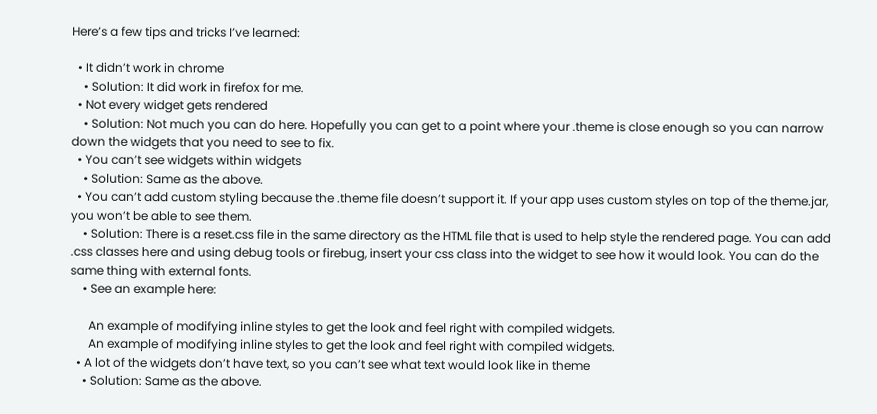Here’s a few tips and tricks I’ve learned:

  • It didn’t work in chrome
    • Solution: It did work in firefox for me.
  • Not every widget gets rendered
    • Solution: Not much you can do here. Hopefully you can get to a point where your .theme is close enough so you can narrow down the widgets that you need to see to fix.
  • You can’t see widgets within widgets
    • Solution: Same as the above.
  • You can’t add custom styling because the .theme file doesn’t support it. If your app uses custom styles on top of the theme.jar, you won’t be able to see them.
    • Solution: There is a reset.css file in the same directory as the HTML file that is used to help style the rendered page. You can add .css classes here and using debug tools or firebug, insert your css class into the widget to see how it would look. You can do the same thing with external fonts.
    • See an example here:

      An example of modifying inline styles to get the look and feel right with compiled widgets.
      An example of modifying inline styles to get the look and feel right with compiled widgets.
  • A lot of the widgets don’t have text, so you can’t see what text would look like in theme
    • Solution: Same as the above.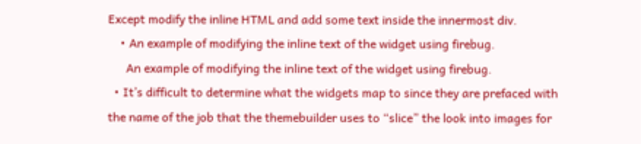Except modify the inline HTML and add some text inside the innermost div.
    • An example of modifying the inline text of the widget using firebug.
      An example of modifying the inline text of the widget using firebug.
  • It’s difficult to determine what the widgets map to since they are prefaced with the name of the job that the themebuilder uses to “slice” the look into images for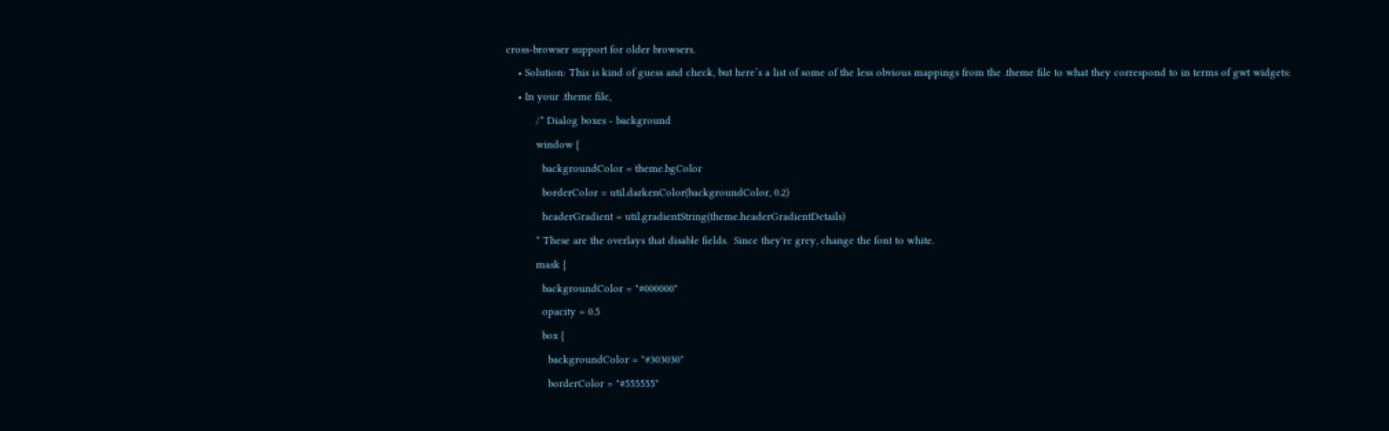cross-browser support for older browsers.
    • Solution: This is kind of guess and check, but here’s a list of some of the less obvious mappings from the .theme file to what they correspond to in terms of gwt widgets:
    • In your .theme file,
          /* Dialog boxes - background
          window {
            backgroundColor = theme.bgColor
            borderColor = util.darkenColor(backgroundColor, 0.2)
            headerGradient = util.gradientString(theme.headerGradientDetails)
          * These are the overlays that disable fields.  Since they're grey, change the font to white.
          mask {
            backgroundColor = "#000000"
            opacity = 0.5
            box {
              backgroundColor = "#303030"
              borderColor = "#555555"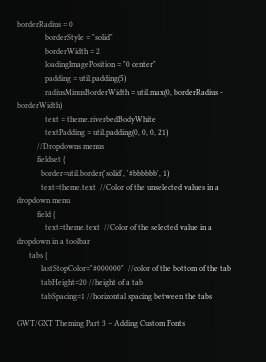borderRadius = 0
              borderStyle = "solid"
              borderWidth = 2
              loadingImagePosition = "0 center"
              padding = util.padding(5)
              radiusMinusBorderWidth = util.max(0, borderRadius - borderWidth)
              text = theme.riverbedBodyWhite
              textPadding = util.padding(0, 0, 0, 21)
          //Dropdowns menus
          fieldset {
            border=util.border('solid', '#bbbbbb', 1)
            text=theme.text  //Color of the unselected values in a dropdown menu
          field {
              text=theme.text  //Color of the selected value in a dropdown in a toolbar
      tabs {
            lastStopColor="#000000"  //color of the bottom of the tab
            tabHeight=20 //height of a tab
            tabSpacing=1 //horizontal spacing between the tabs

GWT/GXT Theming Part 3 – Adding Custom Fonts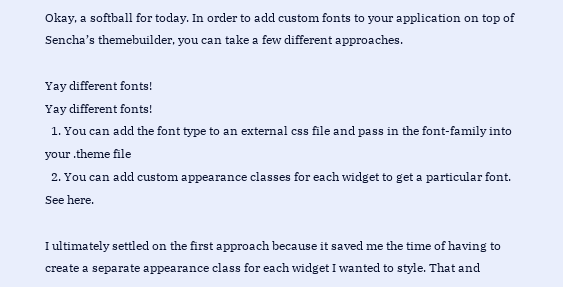Okay, a softball for today. In order to add custom fonts to your application on top of Sencha’s themebuilder, you can take a few different approaches.

Yay different fonts!
Yay different fonts!
  1. You can add the font type to an external css file and pass in the font-family into your .theme file
  2. You can add custom appearance classes for each widget to get a particular font. See here.

I ultimately settled on the first approach because it saved me the time of having to create a separate appearance class for each widget I wanted to style. That and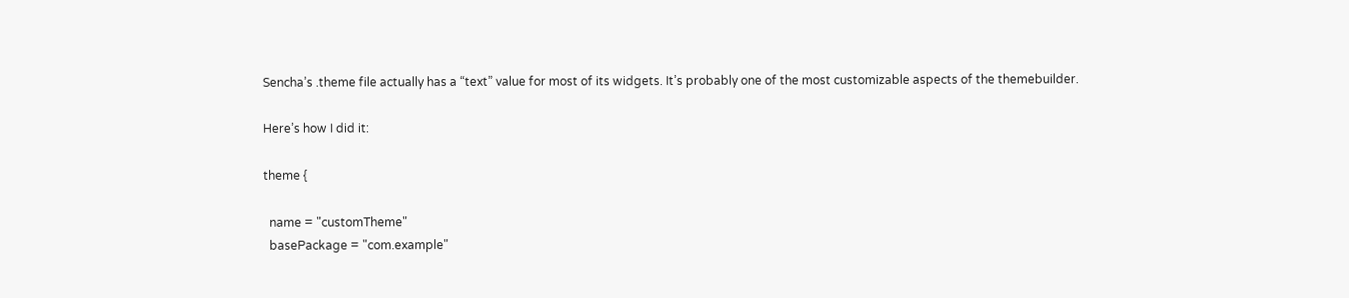Sencha’s .theme file actually has a “text” value for most of its widgets. It’s probably one of the most customizable aspects of the themebuilder.

Here’s how I did it:

theme {

  name = "customTheme"
  basePackage = "com.example"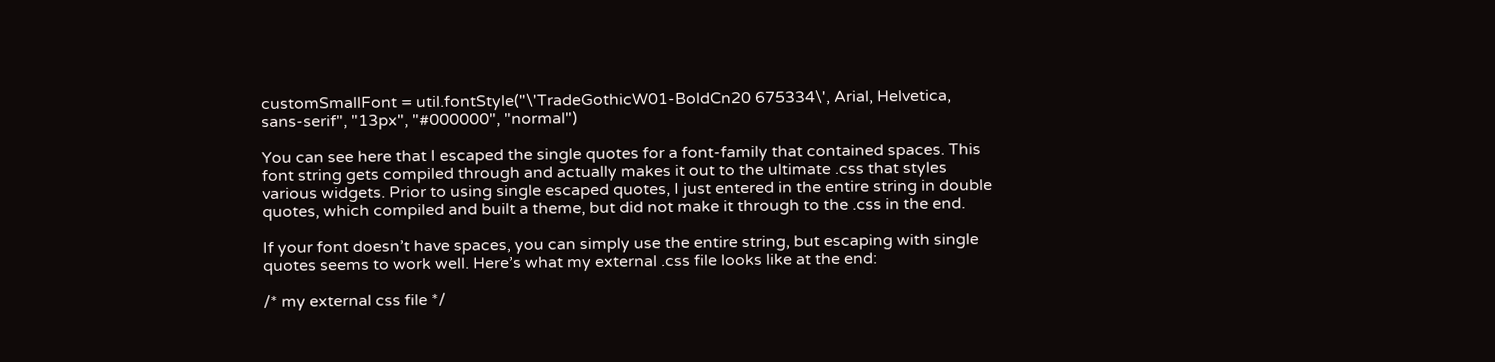customSmallFont = util.fontStyle("\'TradeGothicW01-BoldCn20 675334\', Arial, Helvetica, sans-serif", "13px", "#000000", "normal")

You can see here that I escaped the single quotes for a font-family that contained spaces. This font string gets compiled through and actually makes it out to the ultimate .css that styles various widgets. Prior to using single escaped quotes, I just entered in the entire string in double quotes, which compiled and built a theme, but did not make it through to the .css in the end.

If your font doesn’t have spaces, you can simply use the entire string, but escaping with single quotes seems to work well. Here’s what my external .css file looks like at the end:

/* my external css file */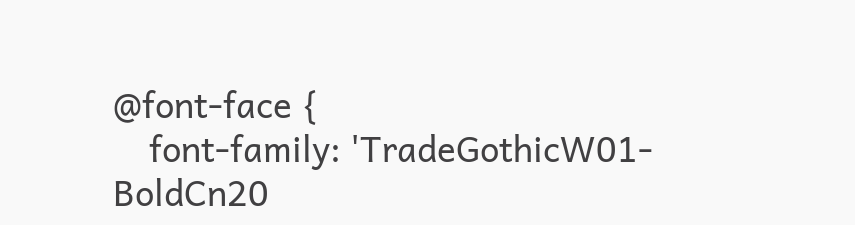@font-face {
    font-family: 'TradeGothicW01-BoldCn20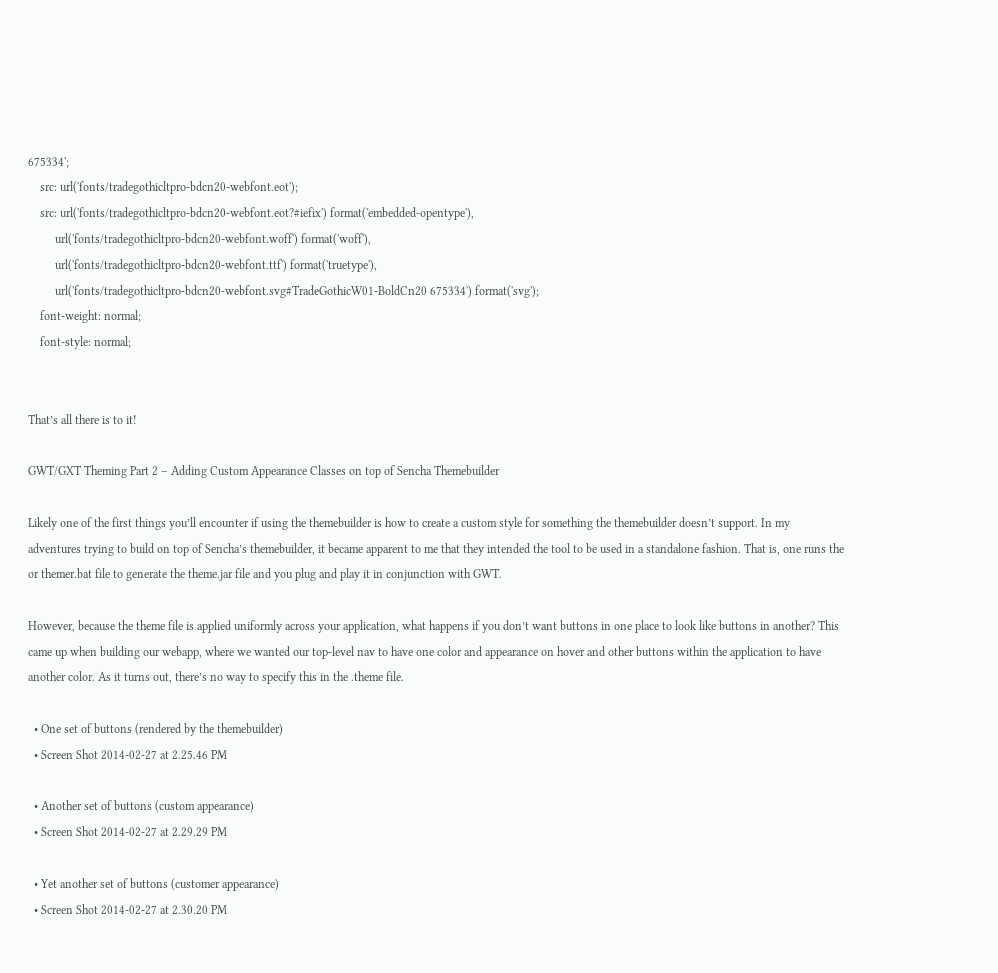675334';
    src: url('fonts/tradegothicltpro-bdcn20-webfont.eot');
    src: url('fonts/tradegothicltpro-bdcn20-webfont.eot?#iefix') format('embedded-opentype'),
         url('fonts/tradegothicltpro-bdcn20-webfont.woff') format('woff'),
         url('fonts/tradegothicltpro-bdcn20-webfont.ttf') format('truetype'),
         url('fonts/tradegothicltpro-bdcn20-webfont.svg#TradeGothicW01-BoldCn20 675334') format('svg');
    font-weight: normal;
    font-style: normal;


That’s all there is to it!

GWT/GXT Theming Part 2 – Adding Custom Appearance Classes on top of Sencha Themebuilder

Likely one of the first things you’ll encounter if using the themebuilder is how to create a custom style for something the themebuilder doesn’t support. In my adventures trying to build on top of Sencha’s themebuilder, it became apparent to me that they intended the tool to be used in a standalone fashion. That is, one runs the or themer.bat file to generate the theme.jar file and you plug and play it in conjunction with GWT.

However, because the theme file is applied uniformly across your application, what happens if you don’t want buttons in one place to look like buttons in another? This came up when building our webapp, where we wanted our top-level nav to have one color and appearance on hover and other buttons within the application to have another color. As it turns out, there’s no way to specify this in the .theme file.

  • One set of buttons (rendered by the themebuilder)
  • Screen Shot 2014-02-27 at 2.25.46 PM

  • Another set of buttons (custom appearance)
  • Screen Shot 2014-02-27 at 2.29.29 PM

  • Yet another set of buttons (customer appearance)
  • Screen Shot 2014-02-27 at 2.30.20 PM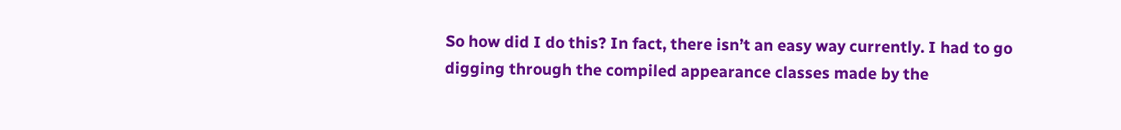So how did I do this? In fact, there isn’t an easy way currently. I had to go digging through the compiled appearance classes made by the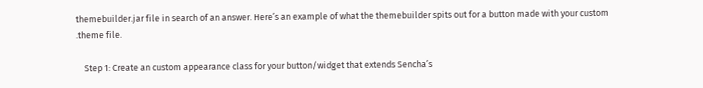themebuilder.jar file in search of an answer. Here’s an example of what the themebuilder spits out for a button made with your custom .theme file.

    Step 1: Create an custom appearance class for your button/widget that extends Sencha’s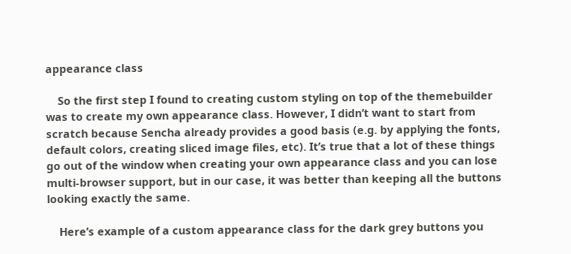appearance class

    So the first step I found to creating custom styling on top of the themebuilder was to create my own appearance class. However, I didn’t want to start from scratch because Sencha already provides a good basis (e.g. by applying the fonts, default colors, creating sliced image files, etc). It’s true that a lot of these things go out of the window when creating your own appearance class and you can lose multi-browser support, but in our case, it was better than keeping all the buttons looking exactly the same.

    Here’s example of a custom appearance class for the dark grey buttons you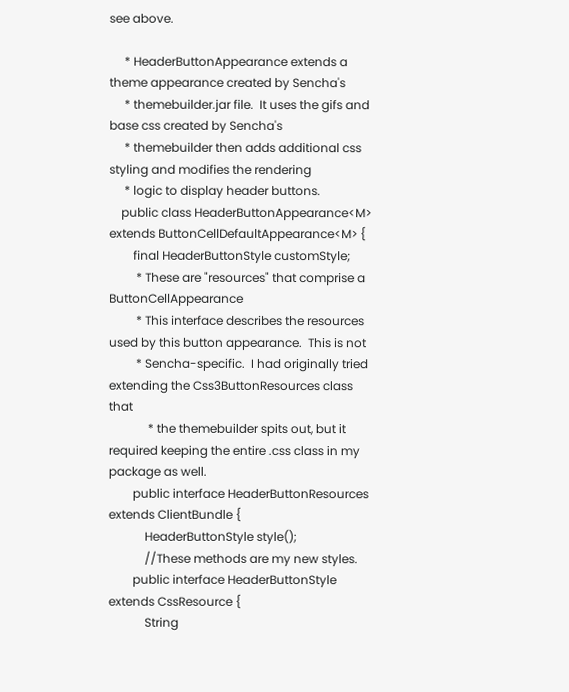see above.

     * HeaderButtonAppearance extends a theme appearance created by Sencha's
     * themebuilder.jar file.  It uses the gifs and base css created by Sencha's
     * themebuilder then adds additional css styling and modifies the rendering
     * logic to display header buttons.
    public class HeaderButtonAppearance<M> extends ButtonCellDefaultAppearance<M> {
        final HeaderButtonStyle customStyle;
         * These are "resources" that comprise a ButtonCellAppearance
         * This interface describes the resources used by this button appearance.  This is not
         * Sencha-specific.  I had originally tried extending the Css3ButtonResources class that
             * the themebuilder spits out, but it required keeping the entire .css class in my package as well.
        public interface HeaderButtonResources extends ClientBundle {
            HeaderButtonStyle style();
            //These methods are my new styles.
        public interface HeaderButtonStyle extends CssResource {
            String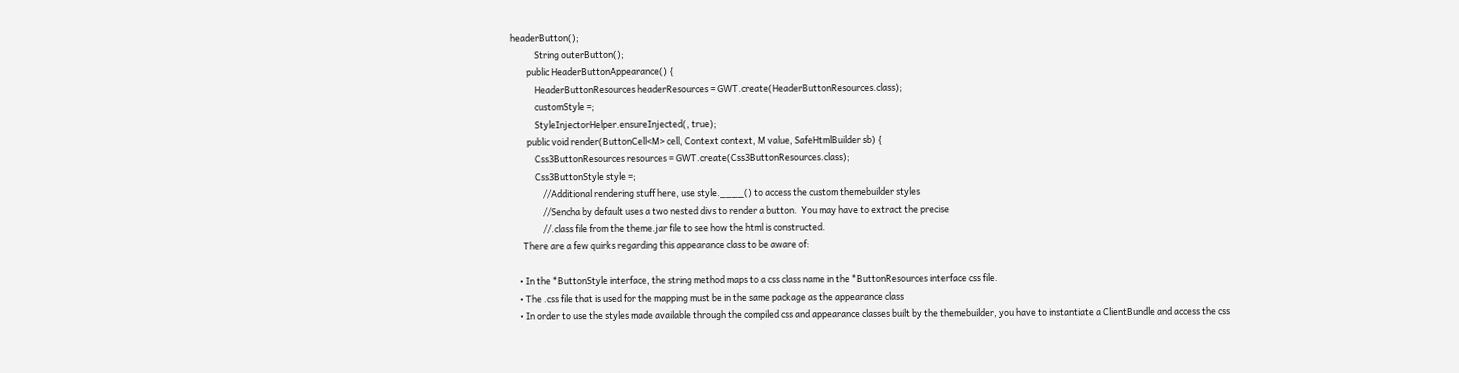headerButton();
            String outerButton();
        public HeaderButtonAppearance() {
            HeaderButtonResources headerResources = GWT.create(HeaderButtonResources.class);
            customStyle =;
            StyleInjectorHelper.ensureInjected(, true);
        public void render(ButtonCell<M> cell, Context context, M value, SafeHtmlBuilder sb) {
            Css3ButtonResources resources = GWT.create(Css3ButtonResources.class);
            Css3ButtonStyle style =;
                //Additional rendering stuff here, use style.____() to access the custom themebuilder styles
                //Sencha by default uses a two nested divs to render a button.  You may have to extract the precise
                //.class file from the theme.jar file to see how the html is constructed.
      There are a few quirks regarding this appearance class to be aware of:

    • In the *ButtonStyle interface, the string method maps to a css class name in the *ButtonResources interface css file.
    • The .css file that is used for the mapping must be in the same package as the appearance class
    • In order to use the styles made available through the compiled css and appearance classes built by the themebuilder, you have to instantiate a ClientBundle and access the css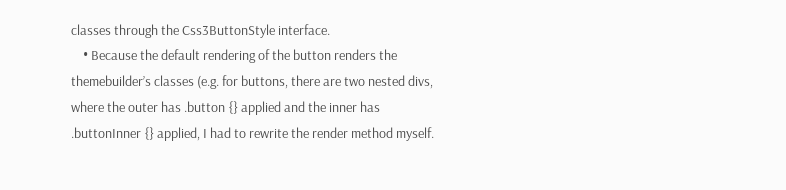classes through the Css3ButtonStyle interface.
    • Because the default rendering of the button renders the themebuilder’s classes (e.g. for buttons, there are two nested divs, where the outer has .button {} applied and the inner has .buttonInner {} applied, I had to rewrite the render method myself.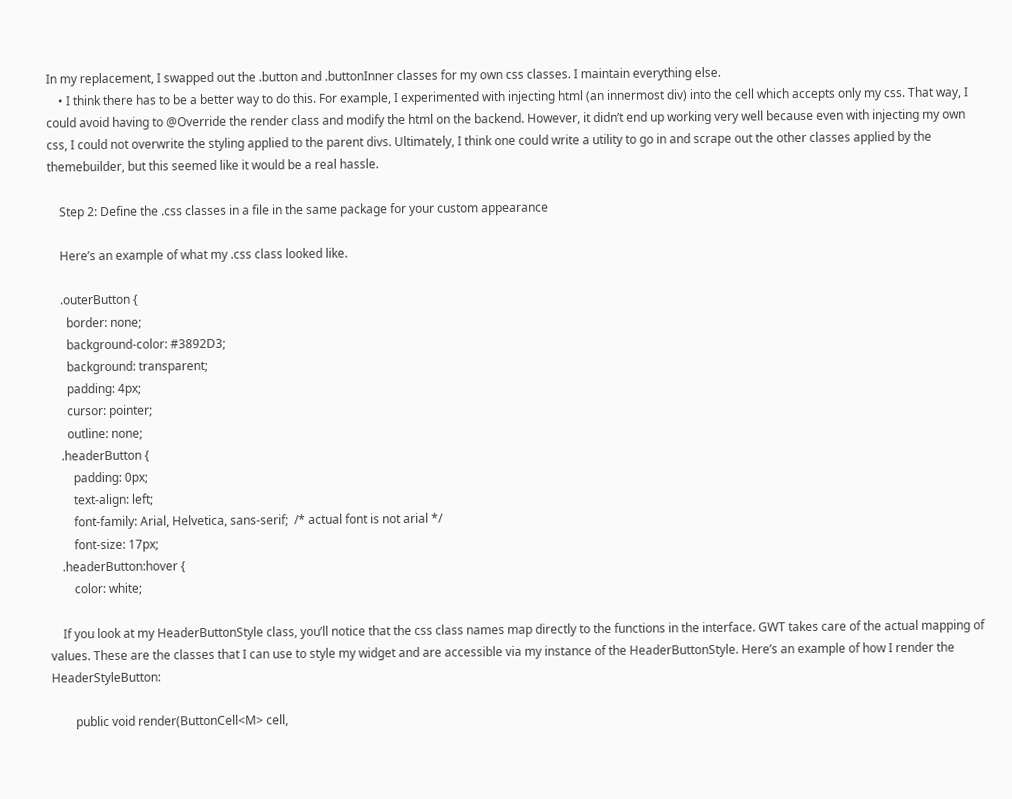In my replacement, I swapped out the .button and .buttonInner classes for my own css classes. I maintain everything else.
    • I think there has to be a better way to do this. For example, I experimented with injecting html (an innermost div) into the cell which accepts only my css. That way, I could avoid having to @Override the render class and modify the html on the backend. However, it didn’t end up working very well because even with injecting my own css, I could not overwrite the styling applied to the parent divs. Ultimately, I think one could write a utility to go in and scrape out the other classes applied by the themebuilder, but this seemed like it would be a real hassle.

    Step 2: Define the .css classes in a file in the same package for your custom appearance

    Here’s an example of what my .css class looked like.

    .outerButton {
      border: none;
      background-color: #3892D3;
      background: transparent;
      padding: 4px;
      cursor: pointer;
      outline: none;
    .headerButton {
        padding: 0px;
        text-align: left;
        font-family: Arial, Helvetica, sans-serif;  /* actual font is not arial */
        font-size: 17px;
    .headerButton:hover {
        color: white;

    If you look at my HeaderButtonStyle class, you’ll notice that the css class names map directly to the functions in the interface. GWT takes care of the actual mapping of values. These are the classes that I can use to style my widget and are accessible via my instance of the HeaderButtonStyle. Here’s an example of how I render the HeaderStyleButton:

        public void render(ButtonCell<M> cell,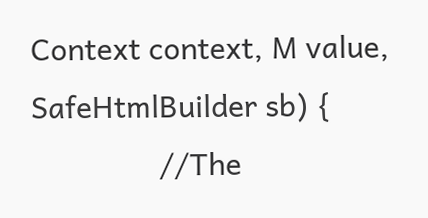Context context, M value, SafeHtmlBuilder sb) {
                //The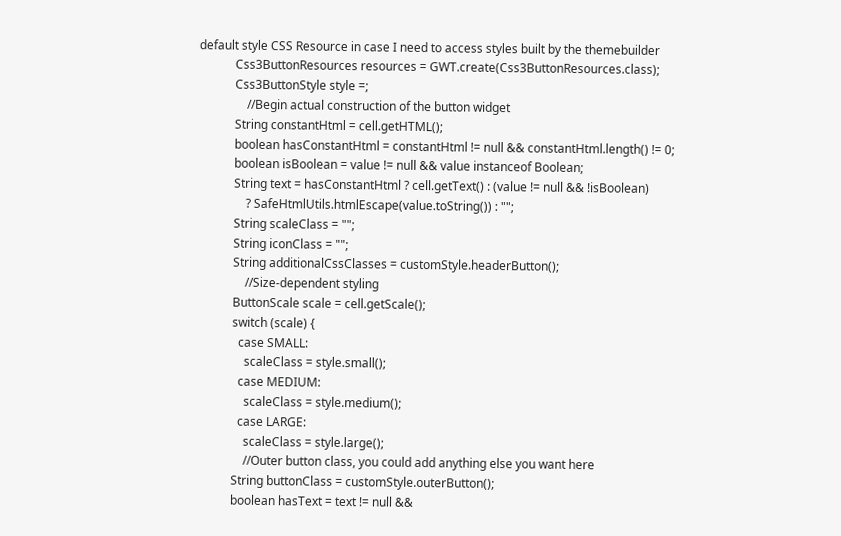default style CSS Resource in case I need to access styles built by the themebuilder
            Css3ButtonResources resources = GWT.create(Css3ButtonResources.class);
            Css3ButtonStyle style =;
                //Begin actual construction of the button widget
            String constantHtml = cell.getHTML();
            boolean hasConstantHtml = constantHtml != null && constantHtml.length() != 0;
            boolean isBoolean = value != null && value instanceof Boolean;
            String text = hasConstantHtml ? cell.getText() : (value != null && !isBoolean)
                ? SafeHtmlUtils.htmlEscape(value.toString()) : "";
            String scaleClass = "";
            String iconClass = "";
            String additionalCssClasses = customStyle.headerButton();
                //Size-dependent styling
            ButtonScale scale = cell.getScale();
            switch (scale) {
              case SMALL:
                scaleClass = style.small();
              case MEDIUM:
                scaleClass = style.medium();
              case LARGE:
                scaleClass = style.large();
                //Outer button class, you could add anything else you want here
            String buttonClass = customStyle.outerButton();
            boolean hasText = text != null &&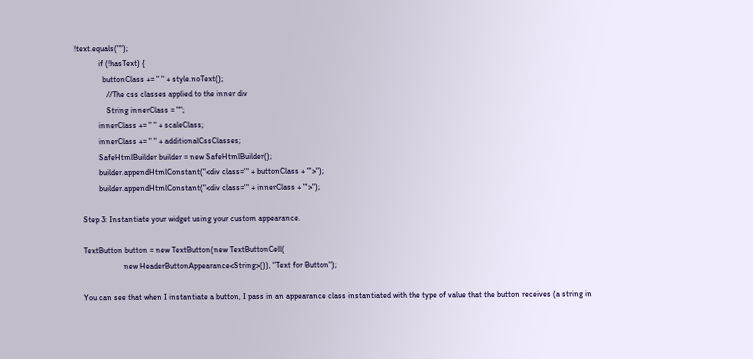!text.equals("");
            if (!hasText) {
              buttonClass += " " + style.noText();
                //The css classes applied to the inner div
                String innerClass = "";
            innerClass += " " + scaleClass;
            innerClass += " " + additionalCssClasses;
            SafeHtmlBuilder builder = new SafeHtmlBuilder();
            builder.appendHtmlConstant("<div class='" + buttonClass + "'>");
            builder.appendHtmlConstant("<div class='" + innerClass + "'>");

    Step 3: Instantiate your widget using your custom appearance.

    TextButton button = new TextButton(new TextButtonCell(
                        new HeaderButtonAppearance<String>()), "Text for Button");

    You can see that when I instantiate a button, I pass in an appearance class instantiated with the type of value that the button receives (a string in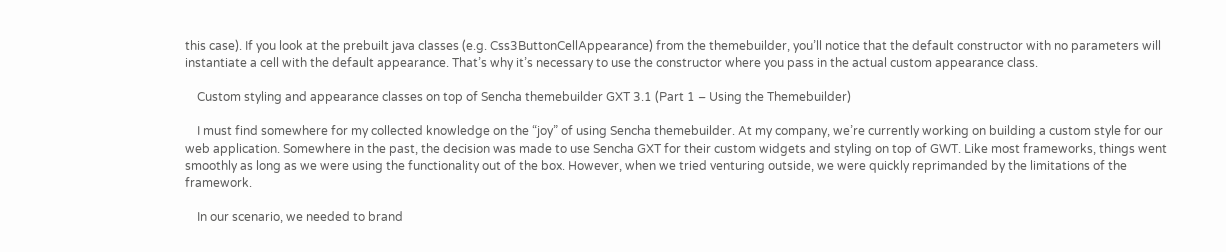this case). If you look at the prebuilt java classes (e.g. Css3ButtonCellAppearance) from the themebuilder, you’ll notice that the default constructor with no parameters will instantiate a cell with the default appearance. That’s why it’s necessary to use the constructor where you pass in the actual custom appearance class.

    Custom styling and appearance classes on top of Sencha themebuilder GXT 3.1 (Part 1 – Using the Themebuilder)

    I must find somewhere for my collected knowledge on the “joy” of using Sencha themebuilder. At my company, we’re currently working on building a custom style for our web application. Somewhere in the past, the decision was made to use Sencha GXT for their custom widgets and styling on top of GWT. Like most frameworks, things went smoothly as long as we were using the functionality out of the box. However, when we tried venturing outside, we were quickly reprimanded by the limitations of the framework.

    In our scenario, we needed to brand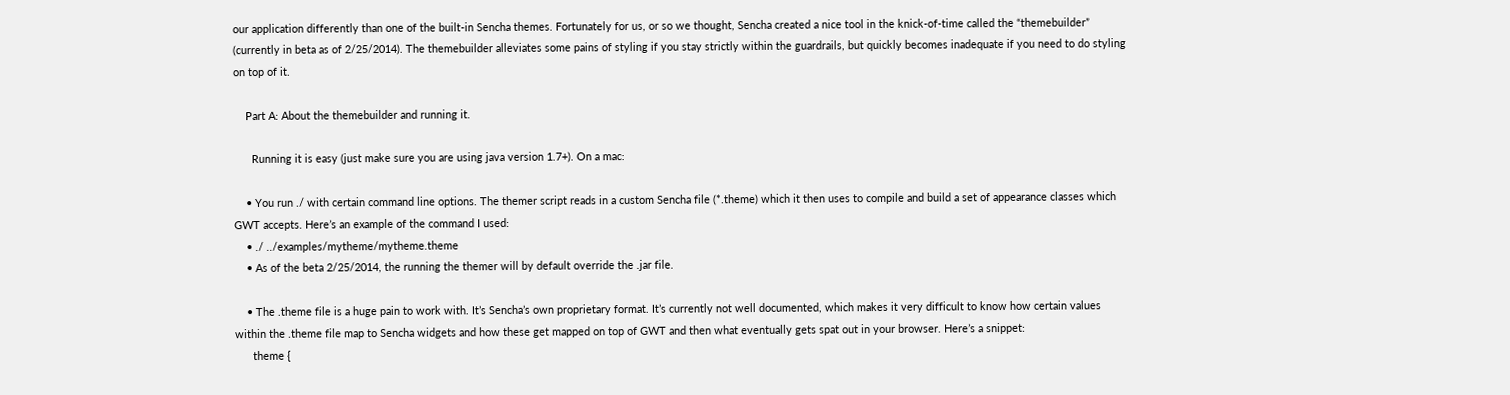our application differently than one of the built-in Sencha themes. Fortunately for us, or so we thought, Sencha created a nice tool in the knick-of-time called the “themebuilder” (currently in beta as of 2/25/2014). The themebuilder alleviates some pains of styling if you stay strictly within the guardrails, but quickly becomes inadequate if you need to do styling on top of it.

    Part A: About the themebuilder and running it.

      Running it is easy (just make sure you are using java version 1.7+). On a mac:

    • You run ./ with certain command line options. The themer script reads in a custom Sencha file (*.theme) which it then uses to compile and build a set of appearance classes which GWT accepts. Here’s an example of the command I used:
    • ./ ../examples/mytheme/mytheme.theme
    • As of the beta 2/25/2014, the running the themer will by default override the .jar file.

    • The .theme file is a huge pain to work with. It’s Sencha’s own proprietary format. It’s currently not well documented, which makes it very difficult to know how certain values within the .theme file map to Sencha widgets and how these get mapped on top of GWT and then what eventually gets spat out in your browser. Here’s a snippet:
      theme {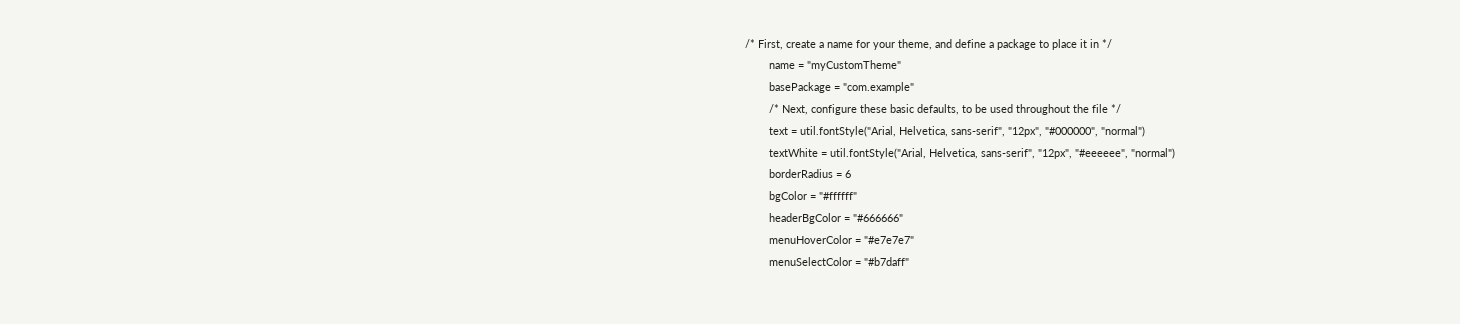/* First, create a name for your theme, and define a package to place it in */
        name = "myCustomTheme"
        basePackage = "com.example"
        /* Next, configure these basic defaults, to be used throughout the file */
        text = util.fontStyle("Arial, Helvetica, sans-serif", "12px", "#000000", "normal")
        textWhite = util.fontStyle("Arial, Helvetica, sans-serif", "12px", "#eeeeee", "normal")
        borderRadius = 6
        bgColor = "#ffffff"
        headerBgColor = "#666666"
        menuHoverColor = "#e7e7e7"
        menuSelectColor = "#b7daff"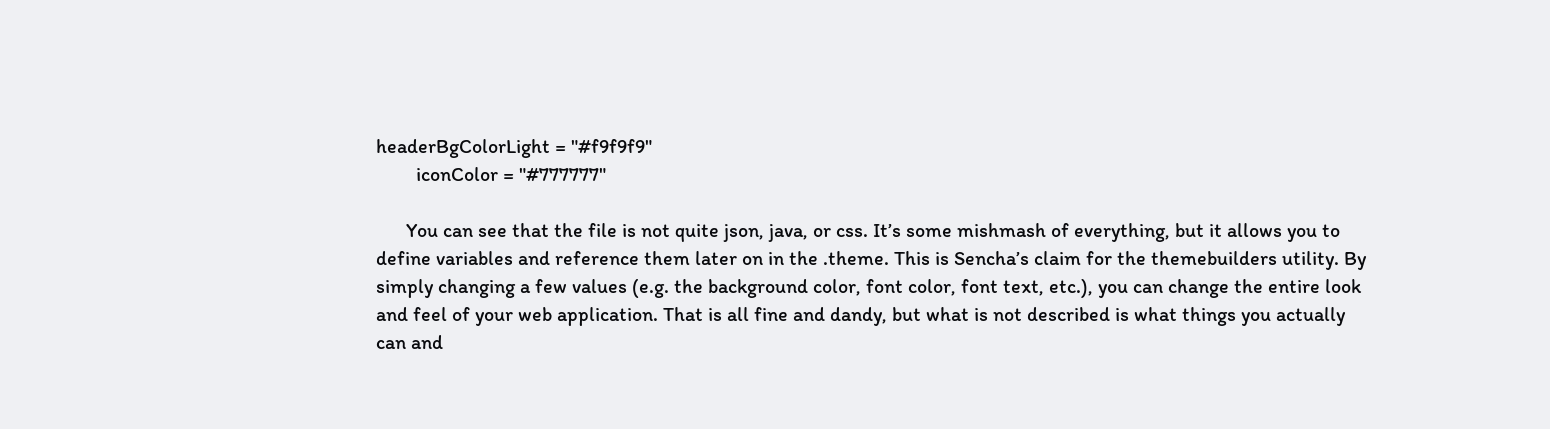headerBgColorLight = "#f9f9f9"
        iconColor = "#777777"

      You can see that the file is not quite json, java, or css. It’s some mishmash of everything, but it allows you to define variables and reference them later on in the .theme. This is Sencha’s claim for the themebuilders utility. By simply changing a few values (e.g. the background color, font color, font text, etc.), you can change the entire look and feel of your web application. That is all fine and dandy, but what is not described is what things you actually can and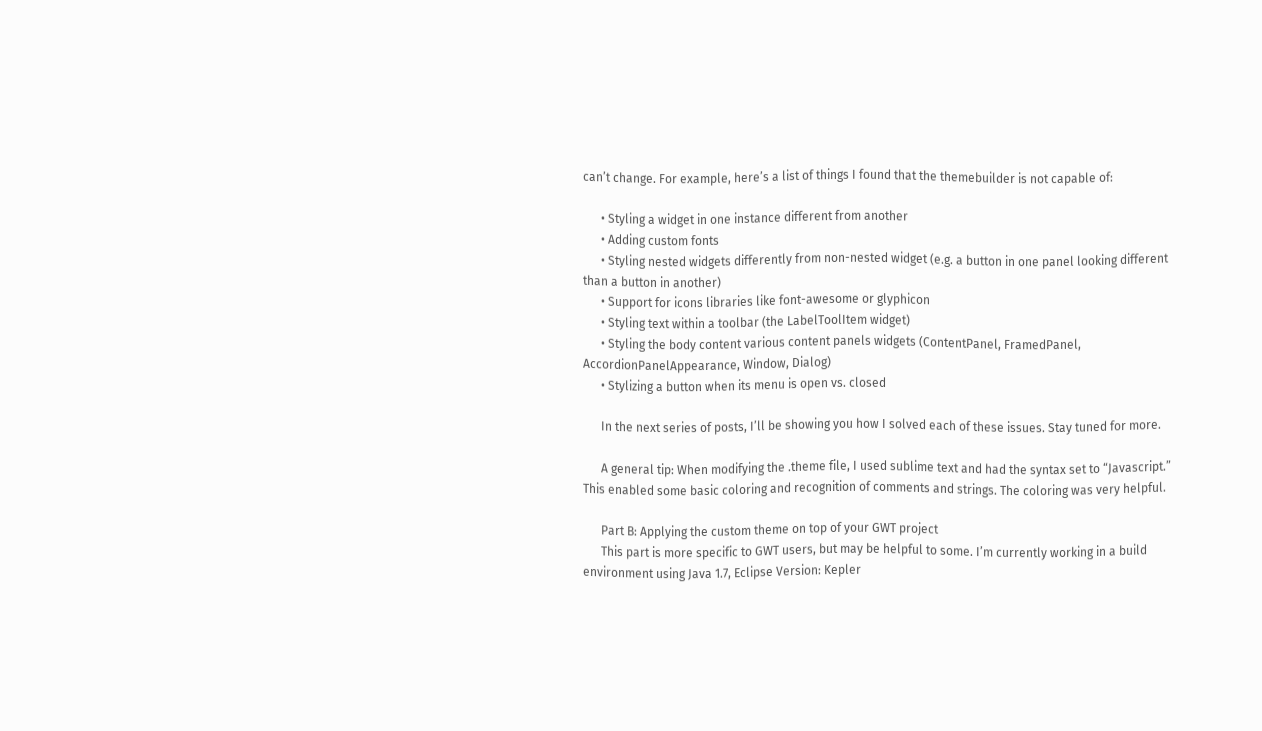can’t change. For example, here’s a list of things I found that the themebuilder is not capable of:

      • Styling a widget in one instance different from another
      • Adding custom fonts
      • Styling nested widgets differently from non-nested widget (e.g. a button in one panel looking different than a button in another)
      • Support for icons libraries like font-awesome or glyphicon
      • Styling text within a toolbar (the LabelToolItem widget)
      • Styling the body content various content panels widgets (ContentPanel, FramedPanel, AccordionPanelAppearance, Window, Dialog)
      • Stylizing a button when its menu is open vs. closed

      In the next series of posts, I’ll be showing you how I solved each of these issues. Stay tuned for more.

      A general tip: When modifying the .theme file, I used sublime text and had the syntax set to “Javascript.” This enabled some basic coloring and recognition of comments and strings. The coloring was very helpful.

      Part B: Applying the custom theme on top of your GWT project
      This part is more specific to GWT users, but may be helpful to some. I’m currently working in a build environment using Java 1.7, Eclipse Version: Kepler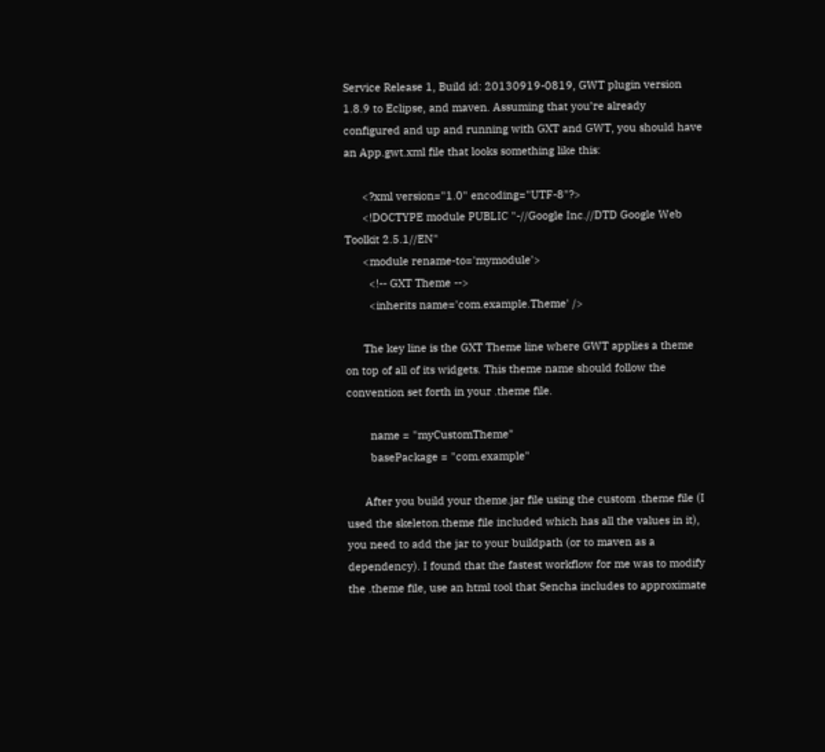Service Release 1, Build id: 20130919-0819, GWT plugin version 1.8.9 to Eclipse, and maven. Assuming that you’re already configured and up and running with GXT and GWT, you should have an App.gwt.xml file that looks something like this:

      <?xml version="1.0" encoding="UTF-8"?>
      <!DOCTYPE module PUBLIC "-//Google Inc.//DTD Google Web Toolkit 2.5.1//EN"
      <module rename-to='mymodule'>
        <!-- GXT Theme -->
        <inherits name='com.example.Theme' />

      The key line is the GXT Theme line where GWT applies a theme on top of all of its widgets. This theme name should follow the convention set forth in your .theme file.

        name = "myCustomTheme"
        basePackage = "com.example"

      After you build your theme.jar file using the custom .theme file (I used the skeleton.theme file included which has all the values in it), you need to add the jar to your buildpath (or to maven as a dependency). I found that the fastest workflow for me was to modify the .theme file, use an html tool that Sencha includes to approximate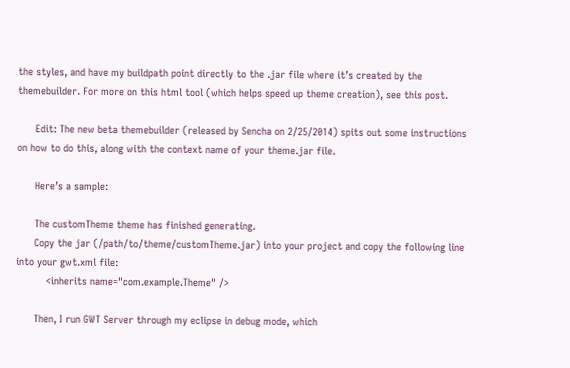the styles, and have my buildpath point directly to the .jar file where it’s created by the themebuilder. For more on this html tool (which helps speed up theme creation), see this post.

      Edit: The new beta themebuilder (released by Sencha on 2/25/2014) spits out some instructions on how to do this, along with the context name of your theme.jar file.

      Here’s a sample:

      The customTheme theme has finished generating.
      Copy the jar (/path/to/theme/customTheme.jar) into your project and copy the following line into your gwt.xml file:
          <inherits name="com.example.Theme" />

      Then, I run GWT Server through my eclipse in debug mode, which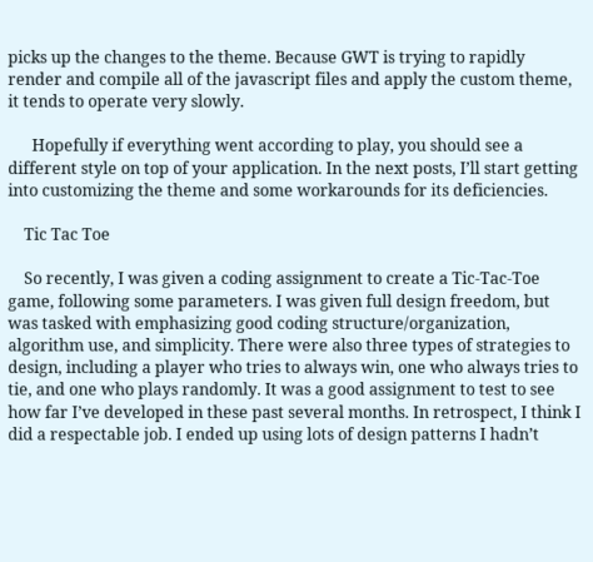picks up the changes to the theme. Because GWT is trying to rapidly render and compile all of the javascript files and apply the custom theme, it tends to operate very slowly.

      Hopefully if everything went according to play, you should see a different style on top of your application. In the next posts, I’ll start getting into customizing the theme and some workarounds for its deficiencies.

    Tic Tac Toe

    So recently, I was given a coding assignment to create a Tic-Tac-Toe game, following some parameters. I was given full design freedom, but was tasked with emphasizing good coding structure/organization, algorithm use, and simplicity. There were also three types of strategies to design, including a player who tries to always win, one who always tries to tie, and one who plays randomly. It was a good assignment to test to see how far I’ve developed in these past several months. In retrospect, I think I did a respectable job. I ended up using lots of design patterns I hadn’t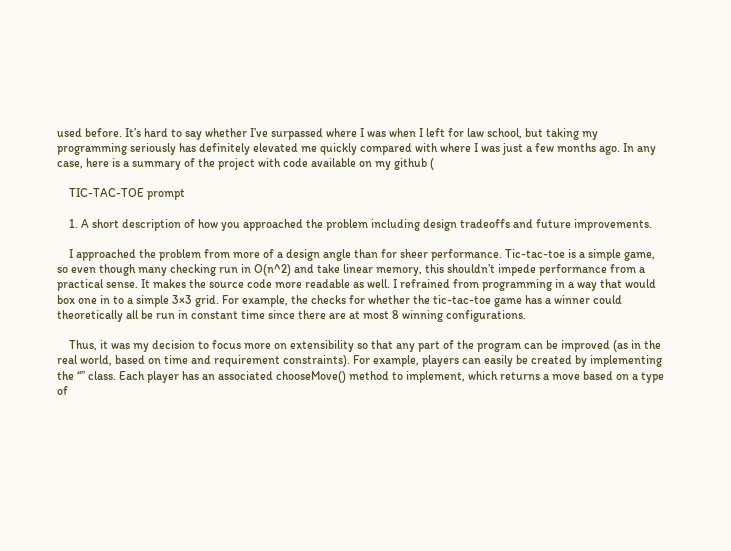used before. It’s hard to say whether I’ve surpassed where I was when I left for law school, but taking my programming seriously has definitely elevated me quickly compared with where I was just a few months ago. In any case, here is a summary of the project with code available on my github (

    TIC-TAC-TOE prompt

    1. A short description of how you approached the problem including design tradeoffs and future improvements.

    I approached the problem from more of a design angle than for sheer performance. Tic-tac-toe is a simple game, so even though many checking run in O(n^2) and take linear memory, this shouldn’t impede performance from a practical sense. It makes the source code more readable as well. I refrained from programming in a way that would box one in to a simple 3×3 grid. For example, the checks for whether the tic-tac-toe game has a winner could theoretically all be run in constant time since there are at most 8 winning configurations.

    Thus, it was my decision to focus more on extensibility so that any part of the program can be improved (as in the real world, based on time and requirement constraints). For example, players can easily be created by implementing the “” class. Each player has an associated chooseMove() method to implement, which returns a move based on a type of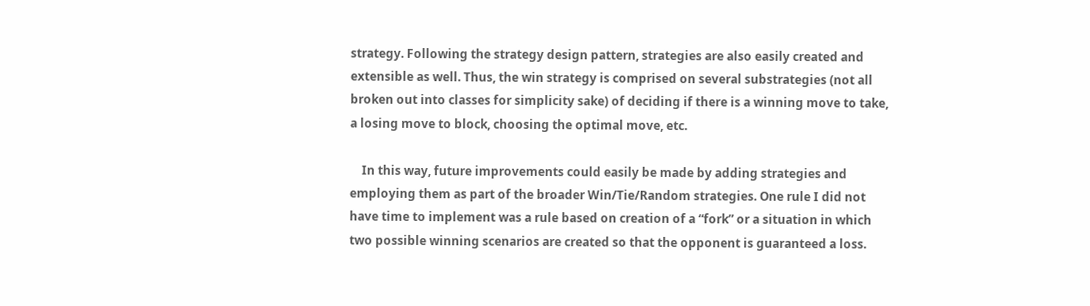strategy. Following the strategy design pattern, strategies are also easily created and extensible as well. Thus, the win strategy is comprised on several substrategies (not all broken out into classes for simplicity sake) of deciding if there is a winning move to take, a losing move to block, choosing the optimal move, etc.

    In this way, future improvements could easily be made by adding strategies and employing them as part of the broader Win/Tie/Random strategies. One rule I did not have time to implement was a rule based on creation of a “fork” or a situation in which two possible winning scenarios are created so that the opponent is guaranteed a loss.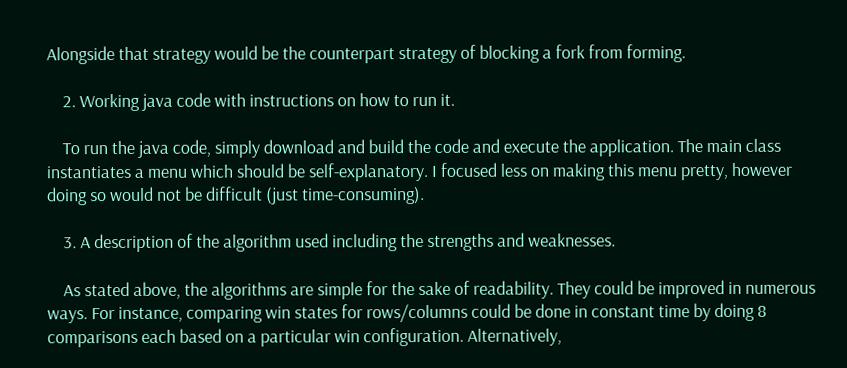Alongside that strategy would be the counterpart strategy of blocking a fork from forming.

    2. Working java code with instructions on how to run it.

    To run the java code, simply download and build the code and execute the application. The main class instantiates a menu which should be self-explanatory. I focused less on making this menu pretty, however doing so would not be difficult (just time-consuming).

    3. A description of the algorithm used including the strengths and weaknesses.

    As stated above, the algorithms are simple for the sake of readability. They could be improved in numerous ways. For instance, comparing win states for rows/columns could be done in constant time by doing 8 comparisons each based on a particular win configuration. Alternatively,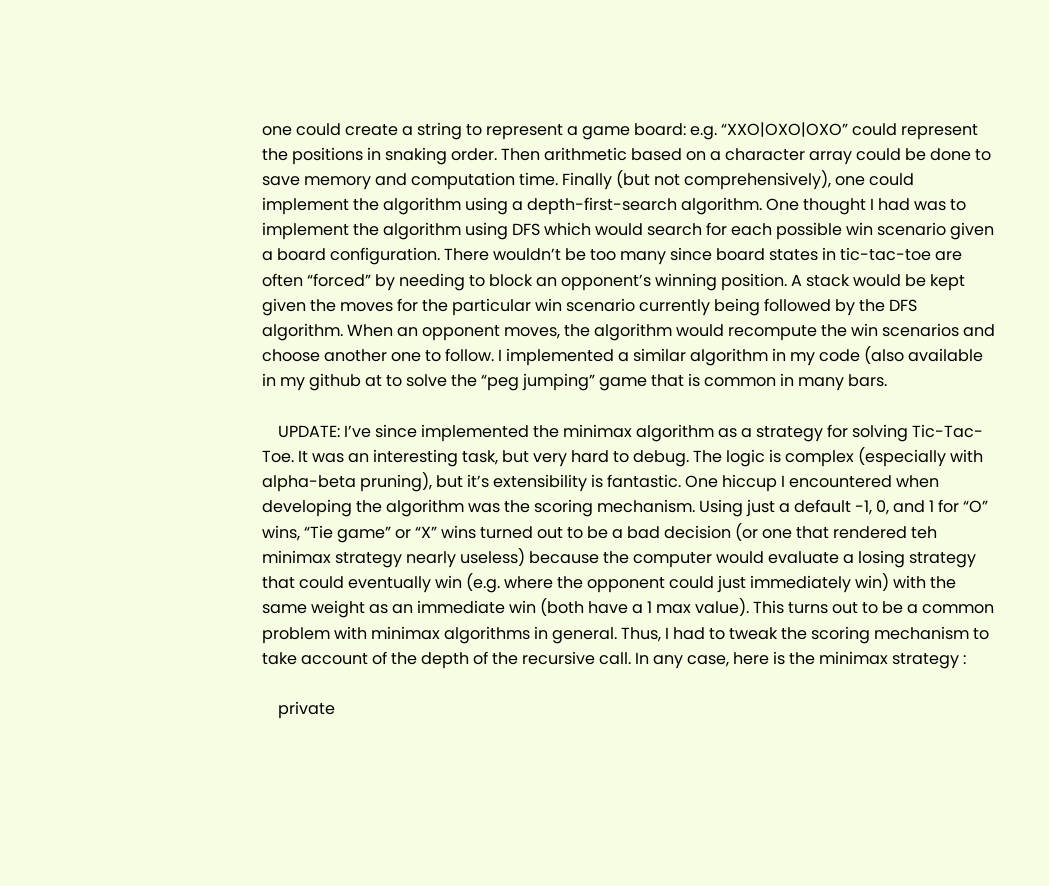one could create a string to represent a game board: e.g. “XXO|OXO|OXO” could represent the positions in snaking order. Then arithmetic based on a character array could be done to save memory and computation time. Finally (but not comprehensively), one could implement the algorithm using a depth-first-search algorithm. One thought I had was to implement the algorithm using DFS which would search for each possible win scenario given a board configuration. There wouldn’t be too many since board states in tic-tac-toe are often “forced” by needing to block an opponent’s winning position. A stack would be kept given the moves for the particular win scenario currently being followed by the DFS algorithm. When an opponent moves, the algorithm would recompute the win scenarios and choose another one to follow. I implemented a similar algorithm in my code (also available in my github at to solve the “peg jumping” game that is common in many bars.

    UPDATE: I’ve since implemented the minimax algorithm as a strategy for solving Tic-Tac-Toe. It was an interesting task, but very hard to debug. The logic is complex (especially with alpha-beta pruning), but it’s extensibility is fantastic. One hiccup I encountered when developing the algorithm was the scoring mechanism. Using just a default -1, 0, and 1 for “O” wins, “Tie game” or “X” wins turned out to be a bad decision (or one that rendered teh minimax strategy nearly useless) because the computer would evaluate a losing strategy that could eventually win (e.g. where the opponent could just immediately win) with the same weight as an immediate win (both have a 1 max value). This turns out to be a common problem with minimax algorithms in general. Thus, I had to tweak the scoring mechanism to take account of the depth of the recursive call. In any case, here is the minimax strategy :

    private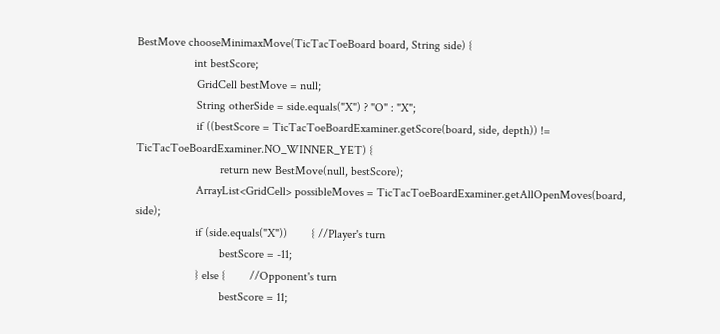BestMove chooseMinimaxMove(TicTacToeBoard board, String side) {
                   int bestScore;
                    GridCell bestMove = null;
                    String otherSide = side.equals("X") ? "O" : "X";
                    if ((bestScore = TicTacToeBoardExaminer.getScore(board, side, depth)) != TicTacToeBoardExaminer.NO_WINNER_YET) {
                            return new BestMove(null, bestScore);
                    ArrayList<GridCell> possibleMoves = TicTacToeBoardExaminer.getAllOpenMoves(board, side);
                    if (side.equals("X"))        { //Player's turn
                            bestScore = -11;
                    } else {        //Opponent's turn
                            bestScore = 11;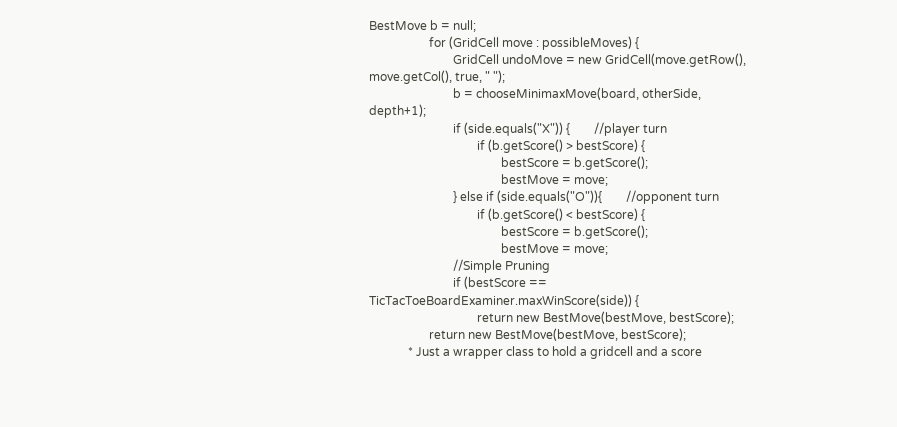BestMove b = null;
                    for (GridCell move : possibleMoves) {
                            GridCell undoMove = new GridCell(move.getRow(), move.getCol(), true, " ");
                            b = chooseMinimaxMove(board, otherSide, depth+1);
                            if (side.equals("X")) {        //player turn
                                    if (b.getScore() > bestScore) {
                                            bestScore = b.getScore();
                                            bestMove = move;
                            } else if (side.equals("O")){        //opponent turn
                                    if (b.getScore() < bestScore) {
                                            bestScore = b.getScore();
                                            bestMove = move;
                            //Simple Pruning
                            if (bestScore == TicTacToeBoardExaminer.maxWinScore(side)) {
                                    return new BestMove(bestMove, bestScore);
                    return new BestMove(bestMove, bestScore);
             * Just a wrapper class to hold a gridcell and a score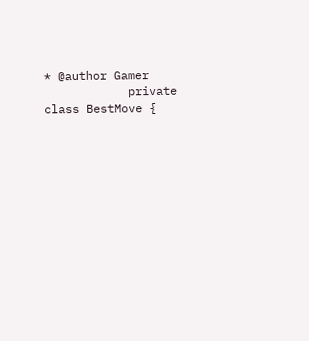* @author Gamer
            private class BestMove {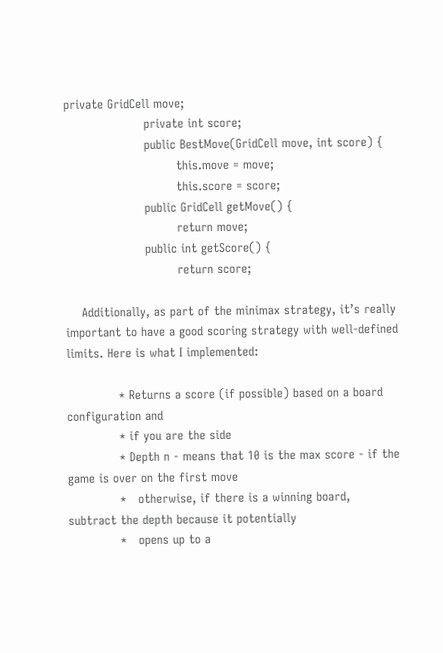private GridCell move;
                    private int score;
                    public BestMove(GridCell move, int score) {
                            this.move = move;
                            this.score = score;
                    public GridCell getMove() {
                            return move;
                    public int getScore() {
                            return score;

    Additionally, as part of the minimax strategy, it’s really important to have a good scoring strategy with well-defined limits. Here is what I implemented:

             * Returns a score (if possible) based on a board configuration and
             * if you are the side
             * Depth n - means that 10 is the max score - if the game is over on the first move
             *   otherwise, if there is a winning board, subtract the depth because it potentially
             *   opens up to a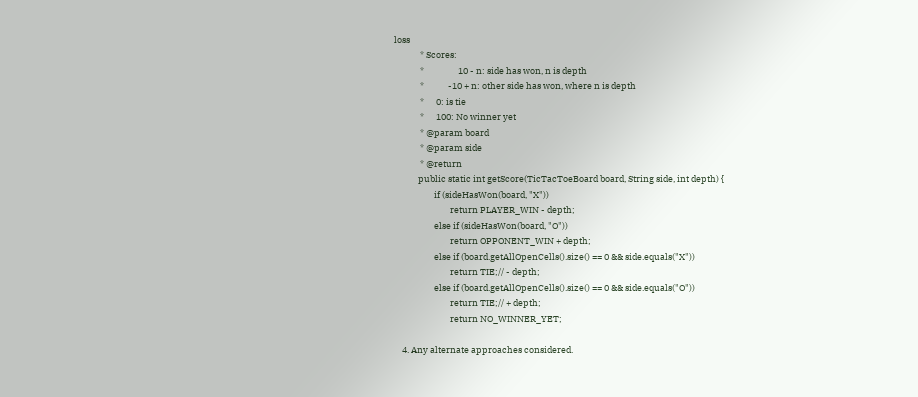loss
             * Scores:
             *                 10 - n: side has won, n is depth
             *            -10 + n: other side has won, where n is depth
             *      0: is tie
             *      100: No winner yet
             * @param board
             * @param side
             * @return
            public static int getScore(TicTacToeBoard board, String side, int depth) {
                    if (sideHasWon(board, "X"))
                            return PLAYER_WIN - depth;
                    else if (sideHasWon(board, "O"))
                            return OPPONENT_WIN + depth;
                    else if (board.getAllOpenCells().size() == 0 && side.equals("X"))
                            return TIE;// - depth;
                    else if (board.getAllOpenCells().size() == 0 && side.equals("O"))
                            return TIE;// + depth;
                            return NO_WINNER_YET;

    4. Any alternate approaches considered.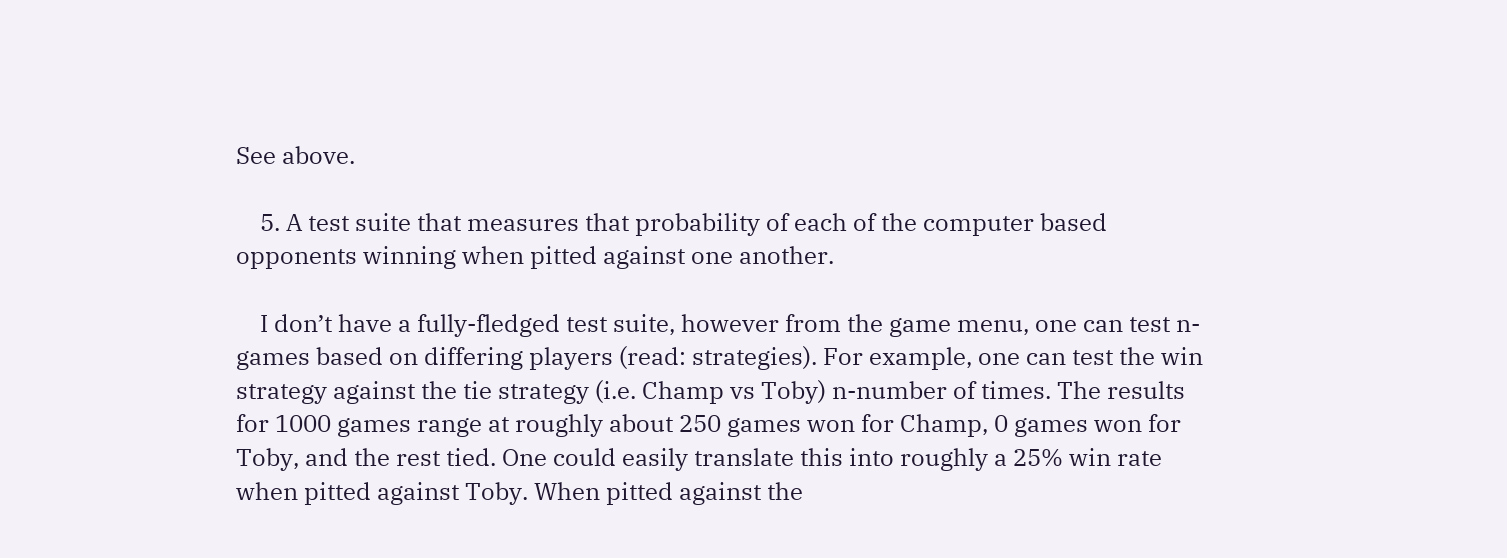See above.

    5. A test suite that measures that probability of each of the computer based opponents winning when pitted against one another.

    I don’t have a fully-fledged test suite, however from the game menu, one can test n-games based on differing players (read: strategies). For example, one can test the win strategy against the tie strategy (i.e. Champ vs Toby) n-number of times. The results for 1000 games range at roughly about 250 games won for Champ, 0 games won for Toby, and the rest tied. One could easily translate this into roughly a 25% win rate when pitted against Toby. When pitted against the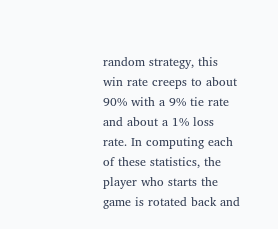random strategy, this win rate creeps to about 90% with a 9% tie rate and about a 1% loss rate. In computing each of these statistics, the player who starts the game is rotated back and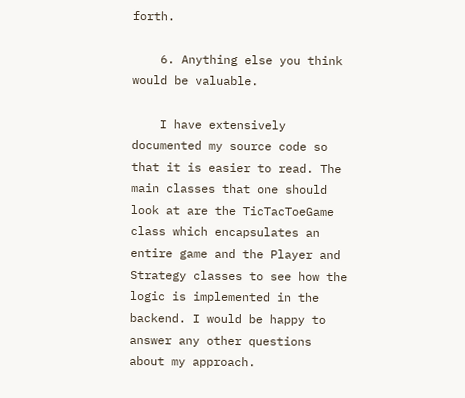forth.

    6. Anything else you think would be valuable.

    I have extensively documented my source code so that it is easier to read. The main classes that one should look at are the TicTacToeGame class which encapsulates an entire game and the Player and Strategy classes to see how the logic is implemented in the backend. I would be happy to answer any other questions about my approach.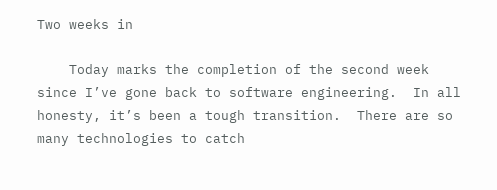Two weeks in

    Today marks the completion of the second week since I’ve gone back to software engineering.  In all honesty, it’s been a tough transition.  There are so many technologies to catch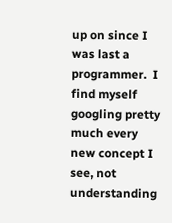up on since I was last a programmer.  I find myself googling pretty much every new concept I see, not understanding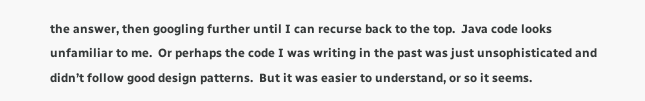the answer, then googling further until I can recurse back to the top.  Java code looks unfamiliar to me.  Or perhaps the code I was writing in the past was just unsophisticated and didn’t follow good design patterns.  But it was easier to understand, or so it seems.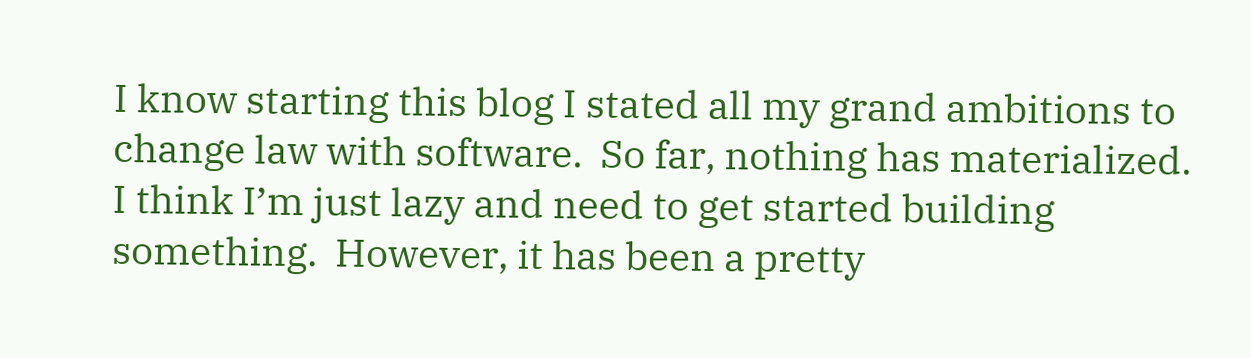I know starting this blog I stated all my grand ambitions to change law with software.  So far, nothing has materialized.  I think I’m just lazy and need to get started building something.  However, it has been a pretty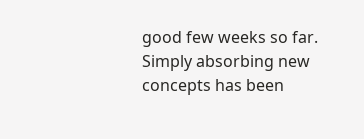good few weeks so far.  Simply absorbing new concepts has been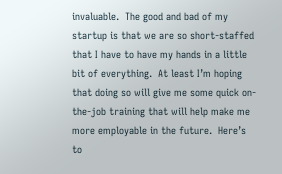invaluable.  The good and bad of my startup is that we are so short-staffed that I have to have my hands in a little bit of everything.  At least I’m hoping that doing so will give me some quick on-the-job training that will help make me more employable in the future.  Here’s to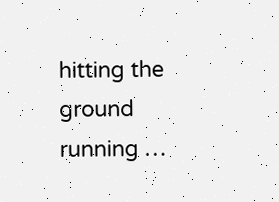hitting the ground running …